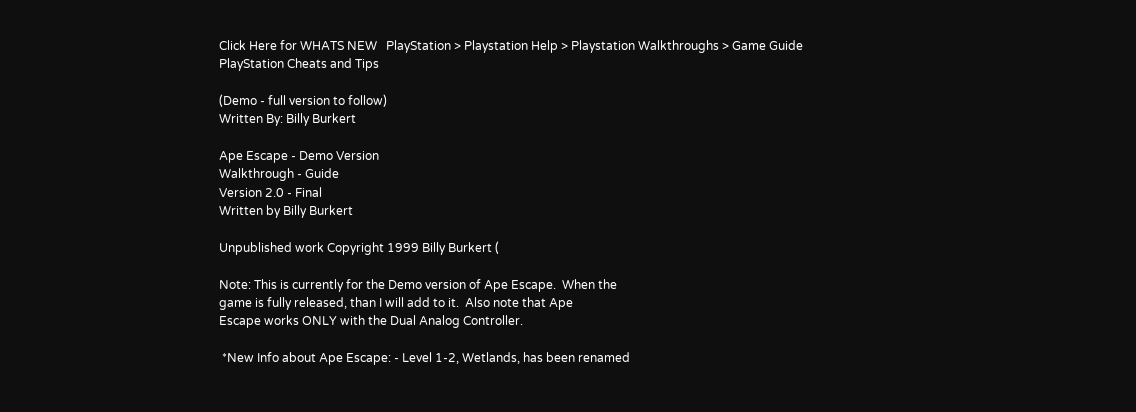Click Here for WHATS NEW   PlayStation > Playstation Help > Playstation Walkthroughs > Game Guide
PlayStation Cheats and Tips

(Demo - full version to follow)
Written By: Billy Burkert

Ape Escape - Demo Version
Walkthrough - Guide
Version 2.0 - Final
Written by Billy Burkert

Unpublished work Copyright 1999 Billy Burkert (

Note: This is currently for the Demo version of Ape Escape.  When the
game is fully released, than I will add to it.  Also note that Ape
Escape works ONLY with the Dual Analog Controller.

 *New Info about Ape Escape: - Level 1-2, Wetlands, has been renamed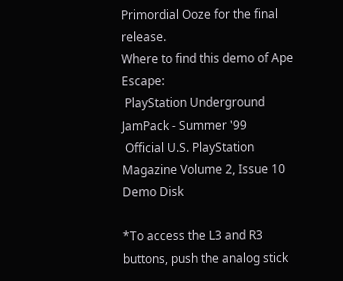Primordial Ooze for the final release.
Where to find this demo of Ape Escape:
 PlayStation Underground JamPack - Summer '99
 Official U.S. PlayStation Magazine Volume 2, Issue 10 Demo Disk

*To access the L3 and R3 buttons, push the analog stick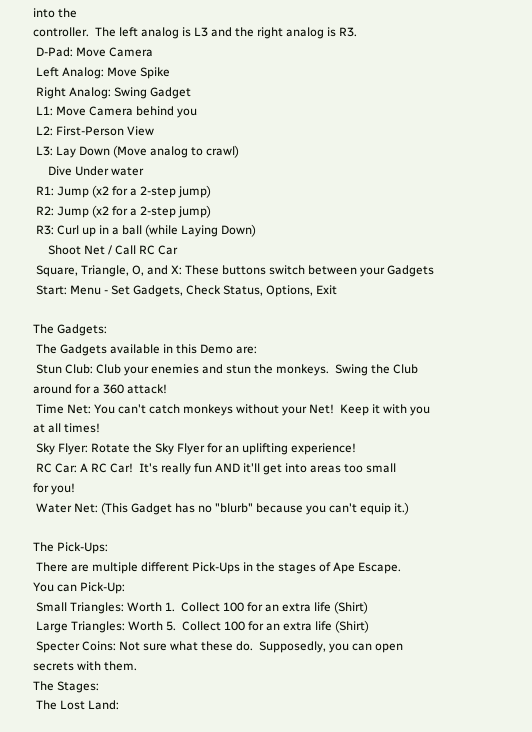into the
controller.  The left analog is L3 and the right analog is R3.
 D-Pad: Move Camera
 Left Analog: Move Spike
 Right Analog: Swing Gadget
 L1: Move Camera behind you
 L2: First-Person View
 L3: Lay Down (Move analog to crawl)
     Dive Under water
 R1: Jump (x2 for a 2-step jump)
 R2: Jump (x2 for a 2-step jump)
 R3: Curl up in a ball (while Laying Down)
     Shoot Net / Call RC Car
 Square, Triangle, O, and X: These buttons switch between your Gadgets
 Start: Menu - Set Gadgets, Check Status, Options, Exit

The Gadgets:
 The Gadgets available in this Demo are:
 Stun Club: Club your enemies and stun the monkeys.  Swing the Club
around for a 360 attack!
 Time Net: You can't catch monkeys without your Net!  Keep it with you
at all times!
 Sky Flyer: Rotate the Sky Flyer for an uplifting experience!
 RC Car: A RC Car!  It's really fun AND it'll get into areas too small
for you!
 Water Net: (This Gadget has no "blurb" because you can't equip it.)

The Pick-Ups:
 There are multiple different Pick-Ups in the stages of Ape Escape.
You can Pick-Up:
 Small Triangles: Worth 1.  Collect 100 for an extra life (Shirt)
 Large Triangles: Worth 5.  Collect 100 for an extra life (Shirt)
 Specter Coins: Not sure what these do.  Supposedly, you can open
secrets with them.
The Stages:
 The Lost Land: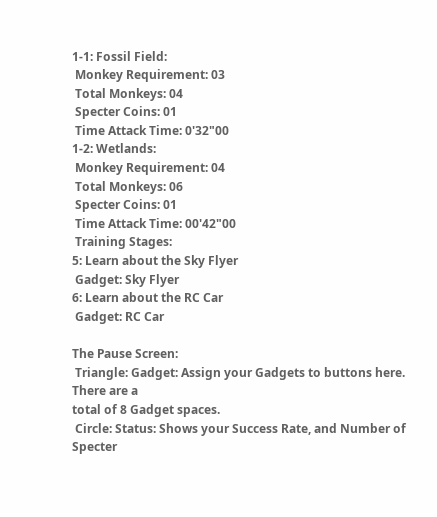1-1: Fossil Field:
 Monkey Requirement: 03
 Total Monkeys: 04
 Specter Coins: 01
 Time Attack Time: 0'32"00
1-2: Wetlands:
 Monkey Requirement: 04
 Total Monkeys: 06
 Specter Coins: 01
 Time Attack Time: 00'42"00
 Training Stages:
5: Learn about the Sky Flyer
 Gadget: Sky Flyer
6: Learn about the RC Car
 Gadget: RC Car

The Pause Screen:
 Triangle: Gadget: Assign your Gadgets to buttons here.  There are a
total of 8 Gadget spaces.
 Circle: Status: Shows your Success Rate, and Number of Specter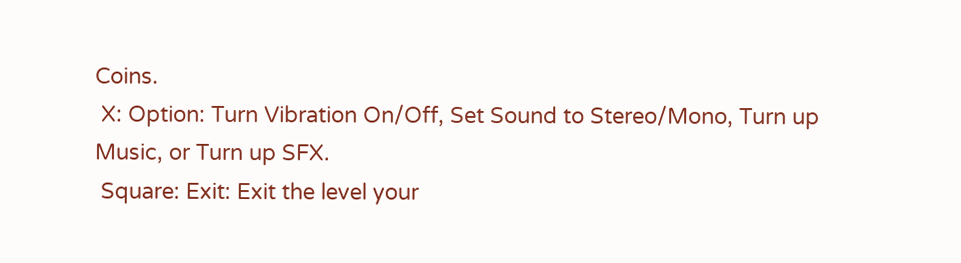Coins.
 X: Option: Turn Vibration On/Off, Set Sound to Stereo/Mono, Turn up
Music, or Turn up SFX.
 Square: Exit: Exit the level your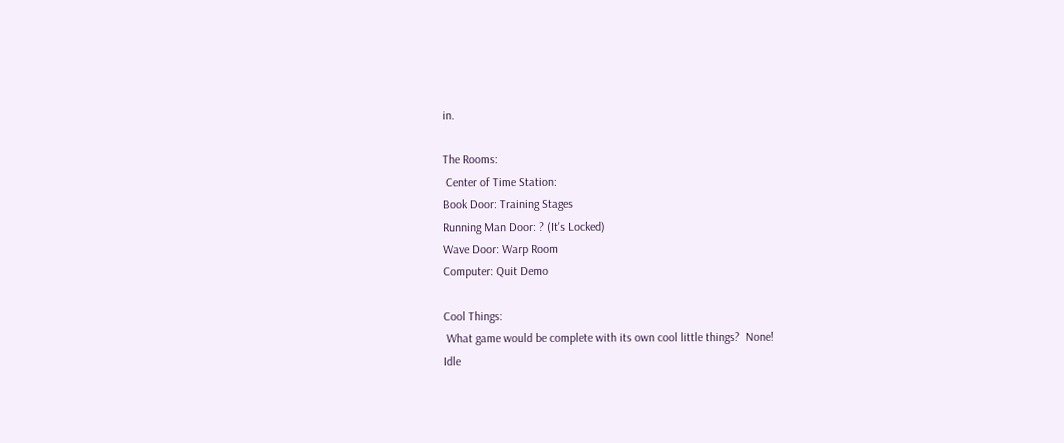in.

The Rooms:
 Center of Time Station:
Book Door: Training Stages
Running Man Door: ? (It's Locked)
Wave Door: Warp Room
Computer: Quit Demo

Cool Things:
 What game would be complete with its own cool little things?  None!
Idle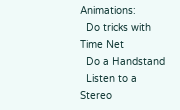Animations:
  Do tricks with Time Net
  Do a Handstand
  Listen to a Stereo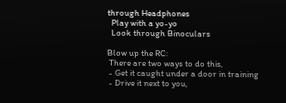through Headphones
  Play with a yo-yo
  Look through Binoculars

Blow up the RC:
 There are two ways to do this,
 - Get it caught under a door in training
 - Drive it next to you,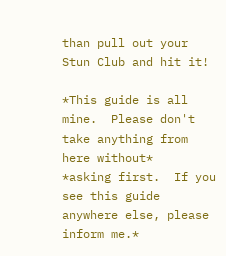than pull out your Stun Club and hit it!

*This guide is all mine.  Please don't take anything from here without*
*asking first.  If you see this guide anywhere else, please inform me.*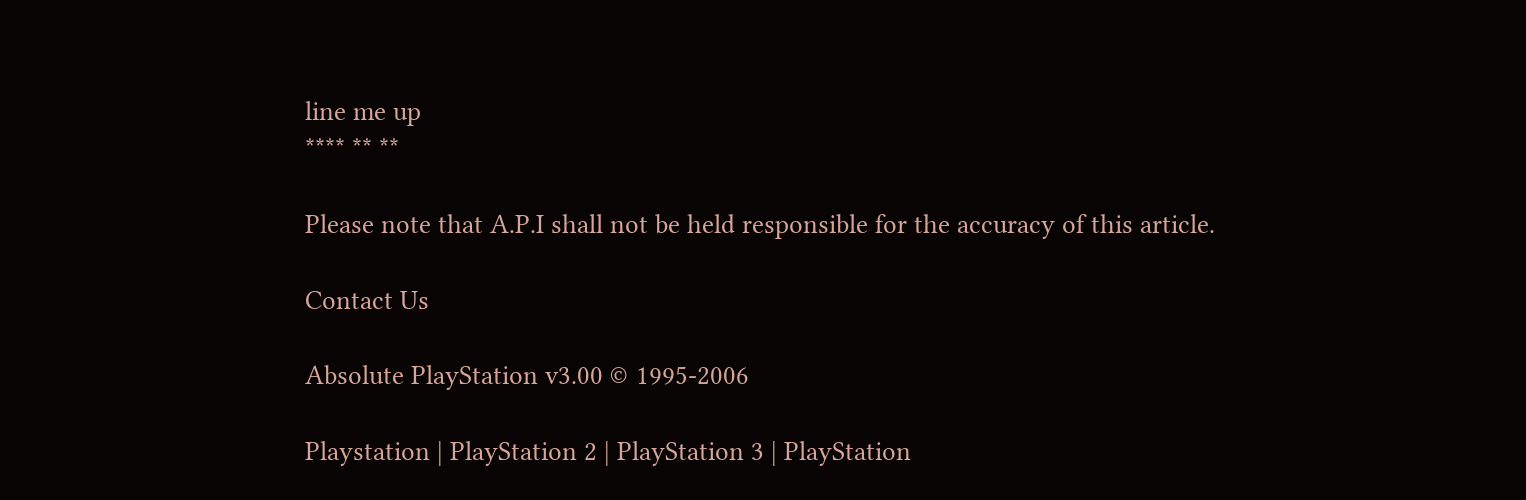line me up
**** ** **

Please note that A.P.I shall not be held responsible for the accuracy of this article.

Contact Us

Absolute PlayStation v3.00 © 1995-2006

Playstation | PlayStation 2 | PlayStation 3 | PlayStation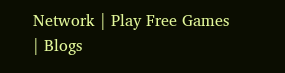Network | Play Free Games | Blogs